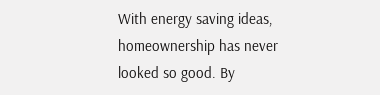With energy saving ideas, homeownership has never looked so good. By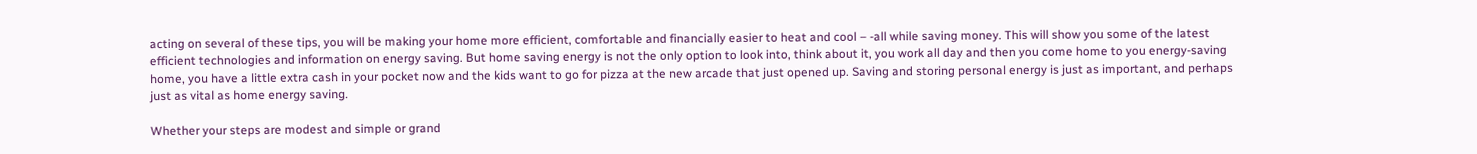acting on several of these tips, you will be making your home more efficient, comfortable and financially easier to heat and cool – -all while saving money. This will show you some of the latest efficient technologies and information on energy saving. But home saving energy is not the only option to look into, think about it, you work all day and then you come home to you energy-saving home, you have a little extra cash in your pocket now and the kids want to go for pizza at the new arcade that just opened up. Saving and storing personal energy is just as important, and perhaps just as vital as home energy saving.

Whether your steps are modest and simple or grand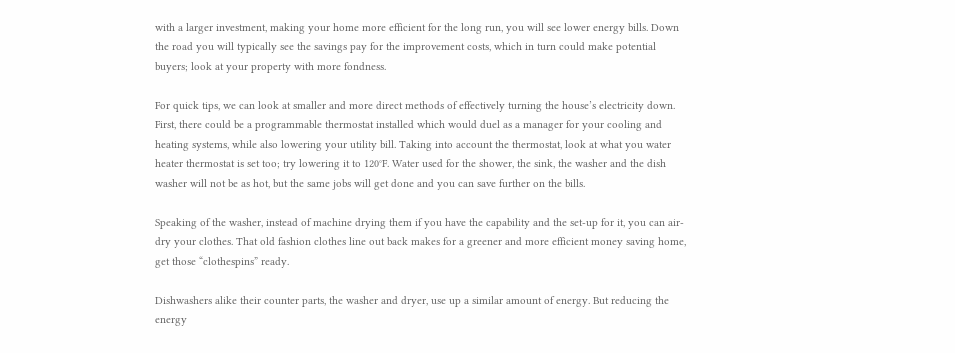with a larger investment, making your home more efficient for the long run, you will see lower energy bills. Down the road you will typically see the savings pay for the improvement costs, which in turn could make potential buyers; look at your property with more fondness.

For quick tips, we can look at smaller and more direct methods of effectively turning the house’s electricity down. First, there could be a programmable thermostat installed which would duel as a manager for your cooling and heating systems, while also lowering your utility bill. Taking into account the thermostat, look at what you water heater thermostat is set too; try lowering it to 120°F. Water used for the shower, the sink, the washer and the dish washer will not be as hot, but the same jobs will get done and you can save further on the bills.

Speaking of the washer, instead of machine drying them if you have the capability and the set-up for it, you can air-dry your clothes. That old fashion clothes line out back makes for a greener and more efficient money saving home, get those “clothespins” ready.

Dishwashers alike their counter parts, the washer and dryer, use up a similar amount of energy. But reducing the energy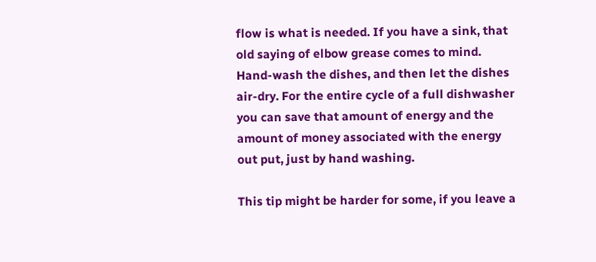flow is what is needed. If you have a sink, that old saying of elbow grease comes to mind. Hand-wash the dishes, and then let the dishes air-dry. For the entire cycle of a full dishwasher you can save that amount of energy and the amount of money associated with the energy out put, just by hand washing.

This tip might be harder for some, if you leave a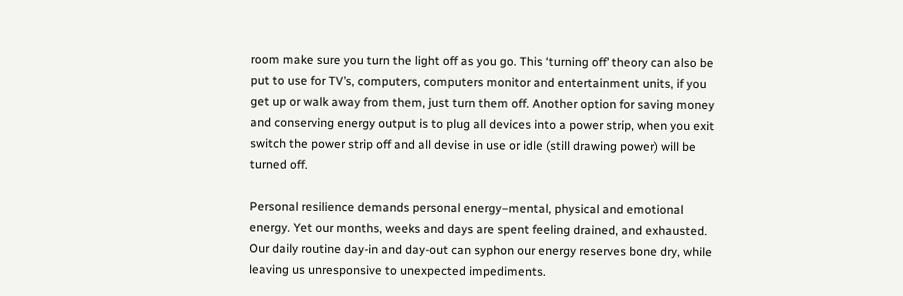room make sure you turn the light off as you go. This ‘turning off’ theory can also be put to use for TV’s, computers, computers monitor and entertainment units, if you get up or walk away from them, just turn them off. Another option for saving money and conserving energy output is to plug all devices into a power strip, when you exit switch the power strip off and all devise in use or idle (still drawing power) will be turned off.

Personal resilience demands personal energy–mental, physical and emotional energy. Yet our months, weeks and days are spent feeling drained, and exhausted. Our daily routine day-in and day-out can syphon our energy reserves bone dry, while leaving us unresponsive to unexpected impediments.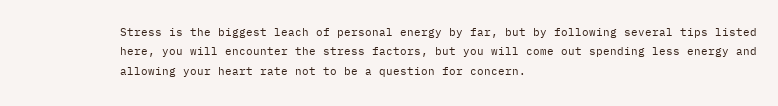Stress is the biggest leach of personal energy by far, but by following several tips listed here, you will encounter the stress factors, but you will come out spending less energy and allowing your heart rate not to be a question for concern.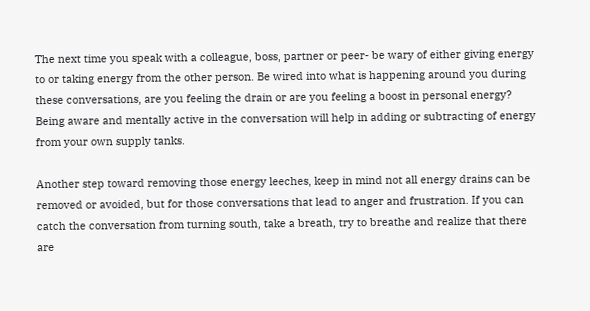The next time you speak with a colleague, boss, partner or peer- be wary of either giving energy to or taking energy from the other person. Be wired into what is happening around you during these conversations, are you feeling the drain or are you feeling a boost in personal energy? Being aware and mentally active in the conversation will help in adding or subtracting of energy from your own supply tanks.

Another step toward removing those energy leeches, keep in mind not all energy drains can be removed or avoided, but for those conversations that lead to anger and frustration. If you can catch the conversation from turning south, take a breath, try to breathe and realize that there are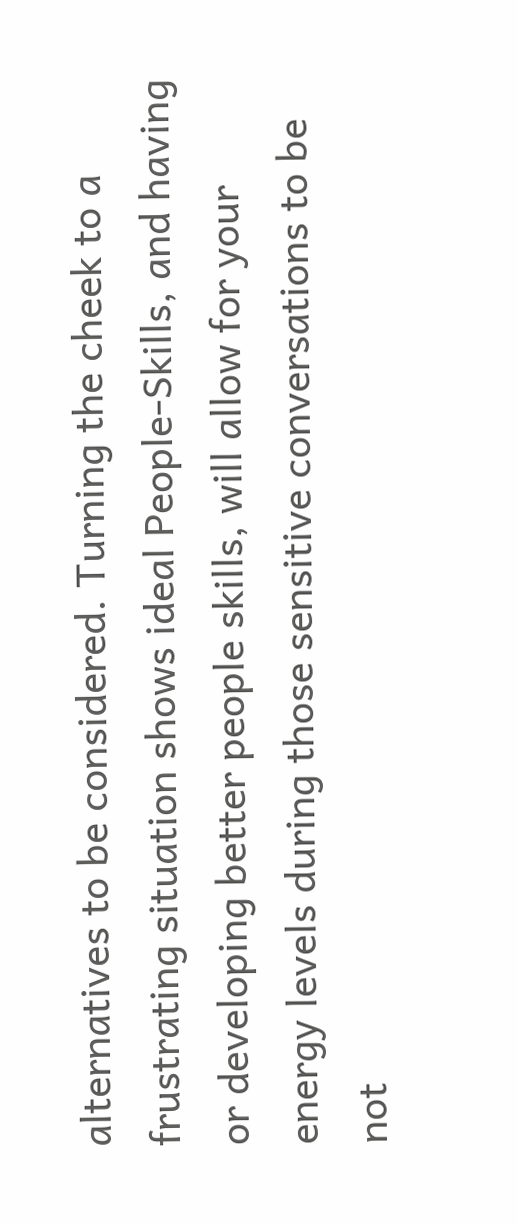alternatives to be considered. Turning the cheek to a frustrating situation shows ideal People-Skills, and having or developing better people skills, will allow for your energy levels during those sensitive conversations to be not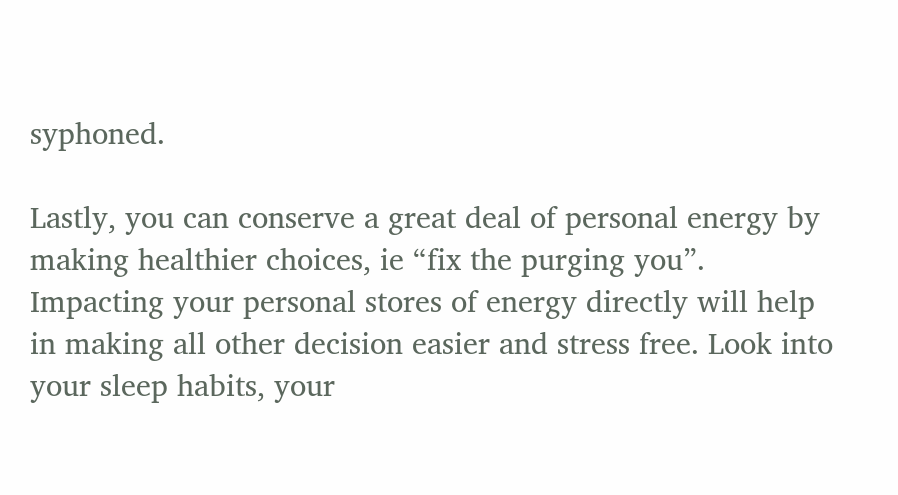syphoned.

Lastly, you can conserve a great deal of personal energy by making healthier choices, ie “fix the purging you”. Impacting your personal stores of energy directly will help in making all other decision easier and stress free. Look into your sleep habits, your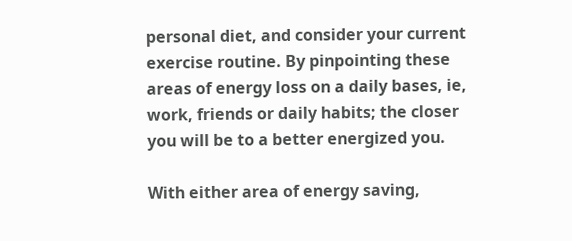personal diet, and consider your current exercise routine. By pinpointing these areas of energy loss on a daily bases, ie, work, friends or daily habits; the closer you will be to a better energized you.

With either area of energy saving,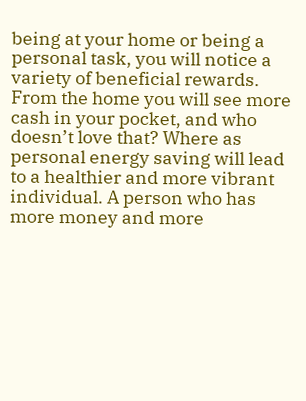being at your home or being a personal task, you will notice a variety of beneficial rewards. From the home you will see more cash in your pocket, and who doesn’t love that? Where as personal energy saving will lead to a healthier and more vibrant individual. A person who has more money and more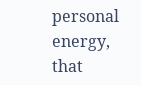personal energy, that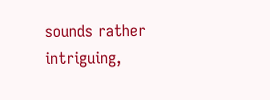sounds rather intriguing,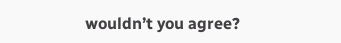wouldn’t you agree?